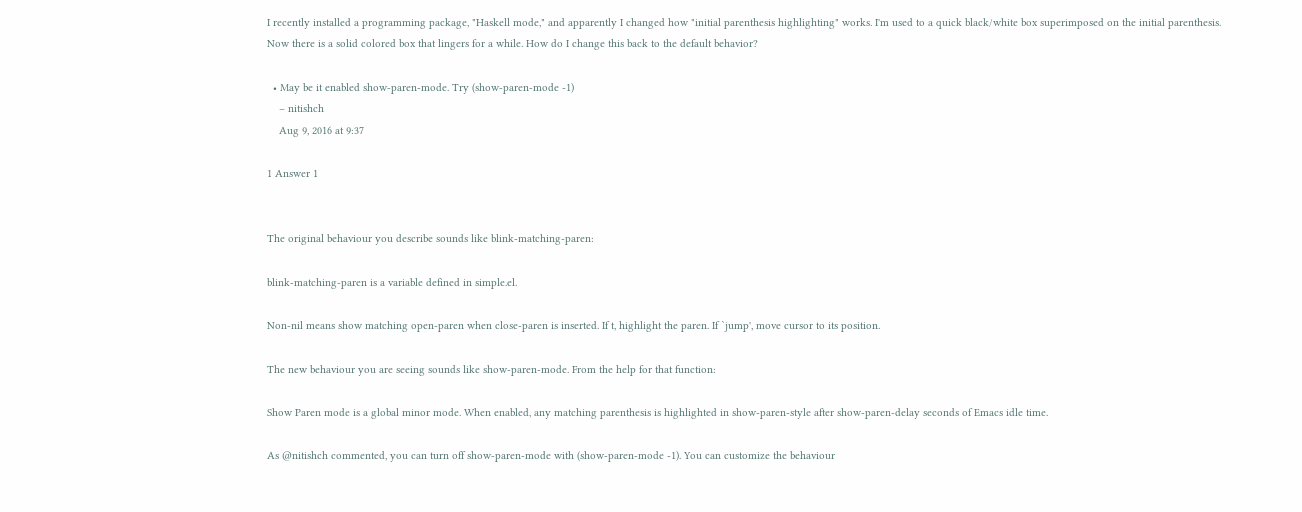I recently installed a programming package, "Haskell mode," and apparently I changed how "initial parenthesis highlighting" works. I'm used to a quick black/white box superimposed on the initial parenthesis. Now there is a solid colored box that lingers for a while. How do I change this back to the default behavior?

  • May be it enabled show-paren-mode. Try (show-paren-mode -1)
    – nitishch
    Aug 9, 2016 at 9:37

1 Answer 1


The original behaviour you describe sounds like blink-matching-paren:

blink-matching-paren is a variable defined in simple.el.

Non-nil means show matching open-paren when close-paren is inserted. If t, highlight the paren. If `jump', move cursor to its position.

The new behaviour you are seeing sounds like show-paren-mode. From the help for that function:

Show Paren mode is a global minor mode. When enabled, any matching parenthesis is highlighted in show-paren-style after show-paren-delay seconds of Emacs idle time.

As @nitishch commented, you can turn off show-paren-mode with (show-paren-mode -1). You can customize the behaviour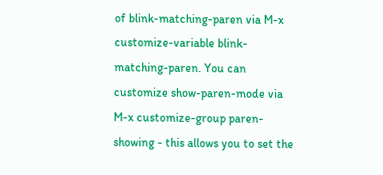of blink-matching-paren via M-x customize-variable blink-matching-paren. You can customize show-paren-mode via M-x customize-group paren-showing - this allows you to set the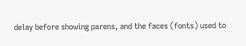delay before showing parens, and the faces (fonts) used to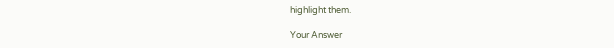highlight them.

Your Answer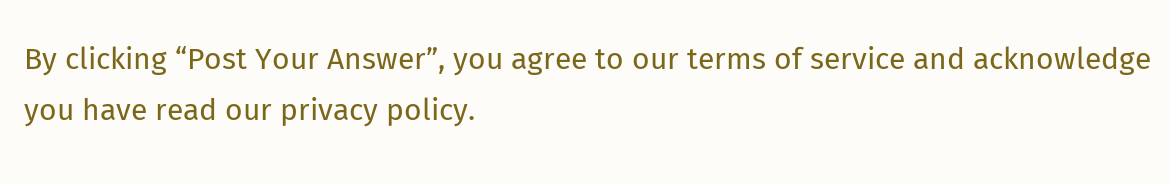By clicking “Post Your Answer”, you agree to our terms of service and acknowledge you have read our privacy policy.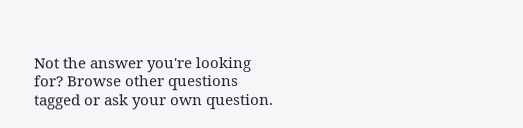Not the answer you're looking for? Browse other questions tagged or ask your own question.